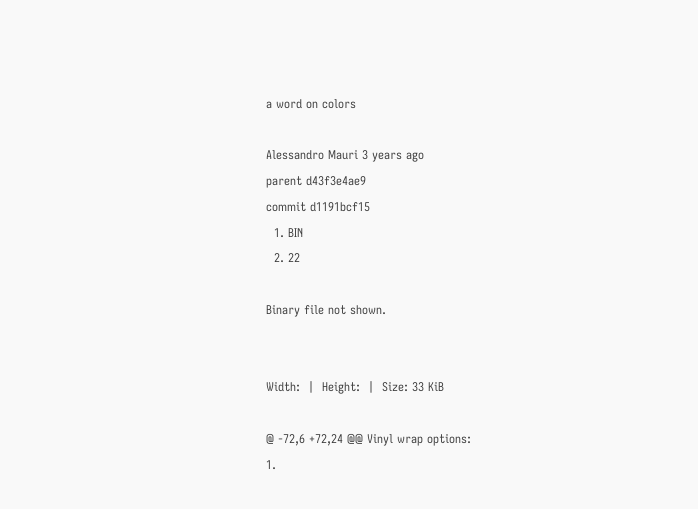a word on colors

Alessandro Mauri 3 years ago
parent d43f3e4ae9
commit d1191bcf15
  1. BIN
  2. 22

Binary file not shown.


Width:  |  Height:  |  Size: 33 KiB

@ -72,6 +72,24 @@ Vinyl wrap options:
1.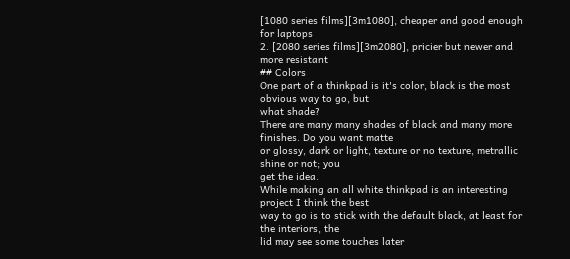[1080 series films][3m1080], cheaper and good enough for laptops
2. [2080 series films][3m2080], pricier but newer and more resistant
## Colors
One part of a thinkpad is it's color, black is the most obvious way to go, but
what shade?
There are many many shades of black and many more finishes. Do you want matte
or glossy, dark or light, texture or no texture, metrallic shine or not; you
get the idea.
While making an all white thinkpad is an interesting project I think the best
way to go is to stick with the default black, at least for the interiors, the
lid may see some touches later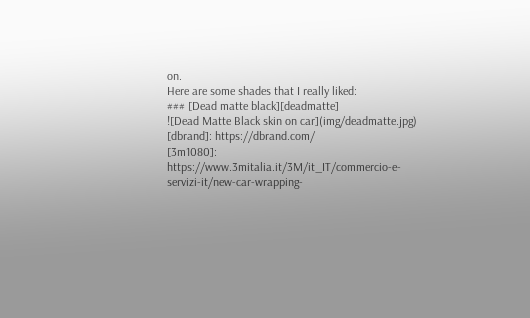on.
Here are some shades that I really liked:
### [Dead matte black][deadmatte]
![Dead Matte Black skin on car](img/deadmatte.jpg)
[dbrand]: https://dbrand.com/
[3m1080]: https://www.3mitalia.it/3M/it_IT/commercio-e-servizi-it/new-car-wrapping-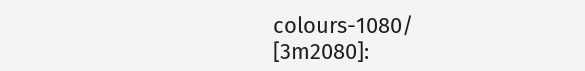colours-1080/
[3m2080]: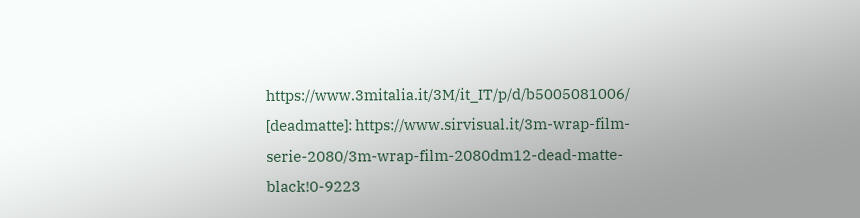https://www.3mitalia.it/3M/it_IT/p/d/b5005081006/
[deadmatte]: https://www.sirvisual.it/3m-wrap-film-serie-2080/3m-wrap-film-2080dm12-dead-matte-black!0-9223